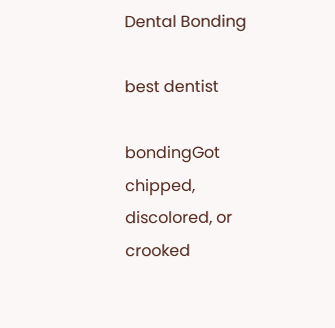Dental Bonding

best dentist

bondingGot chipped, discolored, or crooked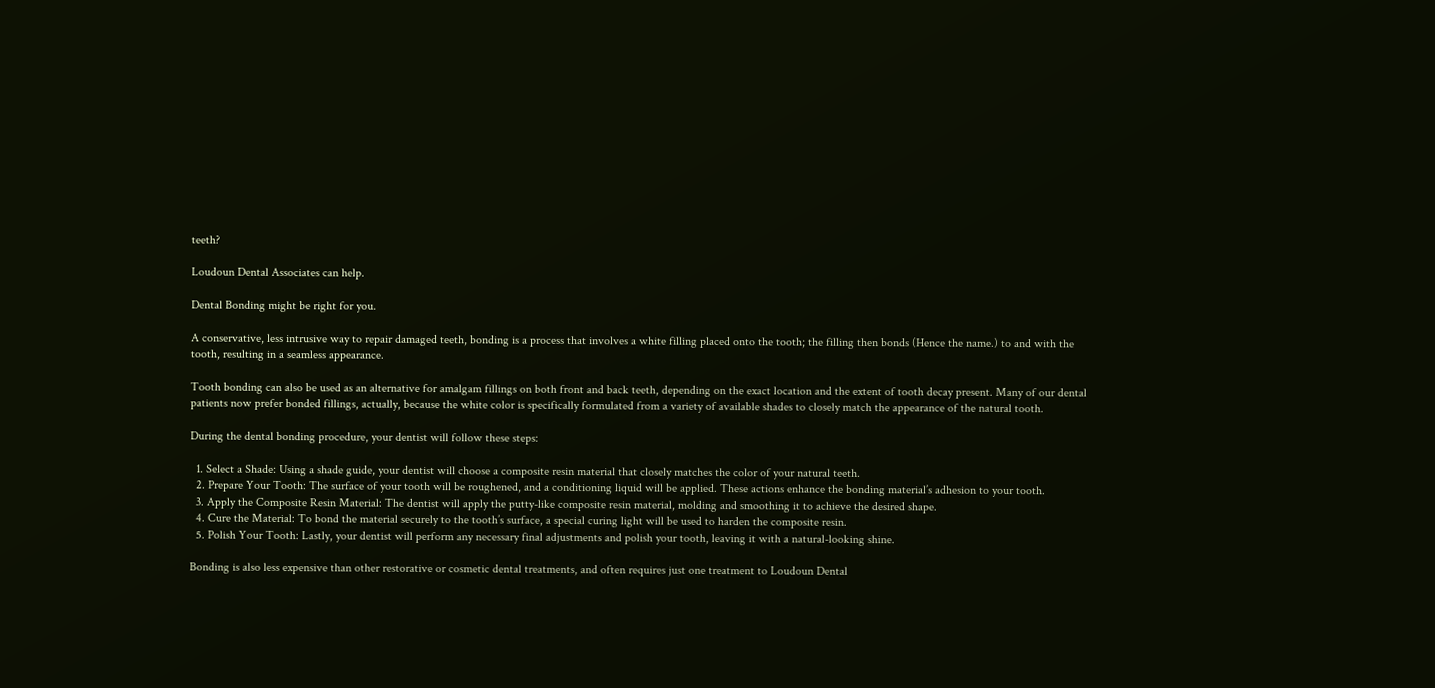teeth?

Loudoun Dental Associates can help.

Dental Bonding might be right for you.

A conservative, less intrusive way to repair damaged teeth, bonding is a process that involves a white filling placed onto the tooth; the filling then bonds (Hence the name.) to and with the tooth, resulting in a seamless appearance.

Tooth bonding can also be used as an alternative for amalgam fillings on both front and back teeth, depending on the exact location and the extent of tooth decay present. Many of our dental patients now prefer bonded fillings, actually, because the white color is specifically formulated from a variety of available shades to closely match the appearance of the natural tooth.

During the dental bonding procedure, your dentist will follow these steps:

  1. Select a Shade: Using a shade guide, your dentist will choose a composite resin material that closely matches the color of your natural teeth.
  2. Prepare Your Tooth: The surface of your tooth will be roughened, and a conditioning liquid will be applied. These actions enhance the bonding material’s adhesion to your tooth.
  3. Apply the Composite Resin Material: The dentist will apply the putty-like composite resin material, molding and smoothing it to achieve the desired shape.
  4. Cure the Material: To bond the material securely to the tooth’s surface, a special curing light will be used to harden the composite resin.
  5. Polish Your Tooth: Lastly, your dentist will perform any necessary final adjustments and polish your tooth, leaving it with a natural-looking shine.

Bonding is also less expensive than other restorative or cosmetic dental treatments, and often requires just one treatment to Loudoun Dental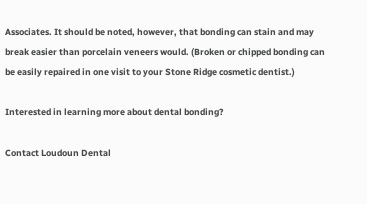Associates. It should be noted, however, that bonding can stain and may break easier than porcelain veneers would. (Broken or chipped bonding can be easily repaired in one visit to your Stone Ridge cosmetic dentist.)

Interested in learning more about dental bonding?

Contact Loudoun Dental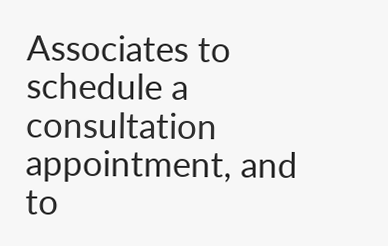Associates to schedule a consultation appointment, and to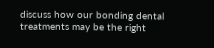discuss how our bonding dental treatments may be the right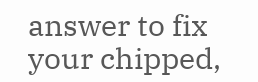answer to fix your chipped,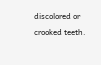discolored or crooked teeth.